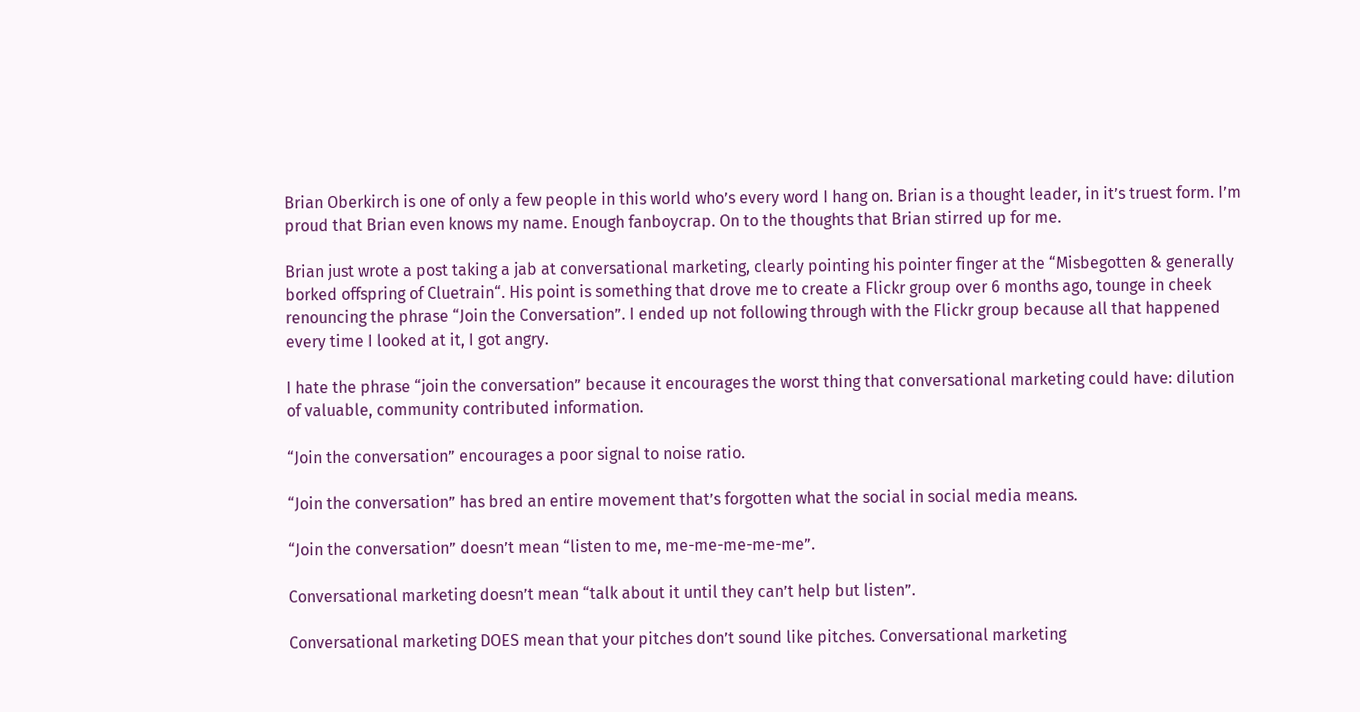Brian Oberkirch is one of only a few people in this world who’s every word I hang on. Brian is a thought leader, in it’s truest form. I’m proud that Brian even knows my name. Enough fanboycrap. On to the thoughts that Brian stirred up for me.

Brian just wrote a post taking a jab at conversational marketing, clearly pointing his pointer finger at the “Misbegotten & generally borked offspring of Cluetrain“. His point is something that drove me to create a Flickr group over 6 months ago, tounge in cheek renouncing the phrase “Join the Conversation”. I ended up not following through with the Flickr group because all that happened every time I looked at it, I got angry.

I hate the phrase “join the conversation” because it encourages the worst thing that conversational marketing could have: dilution of valuable, community contributed information.

“Join the conversation” encourages a poor signal to noise ratio.

“Join the conversation” has bred an entire movement that’s forgotten what the social in social media means.

“Join the conversation” doesn’t mean “listen to me, me-me-me-me-me”.

Conversational marketing doesn’t mean “talk about it until they can’t help but listen”.

Conversational marketing DOES mean that your pitches don’t sound like pitches. Conversational marketing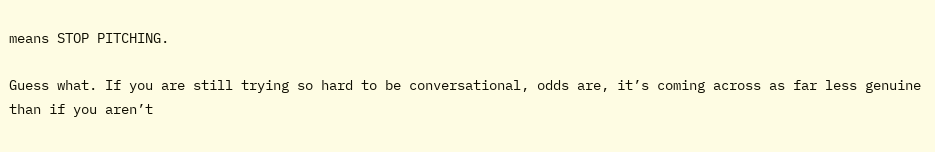means STOP PITCHING.

Guess what. If you are still trying so hard to be conversational, odds are, it’s coming across as far less genuine than if you aren’t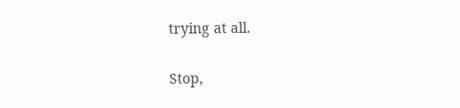trying at all.

Stop,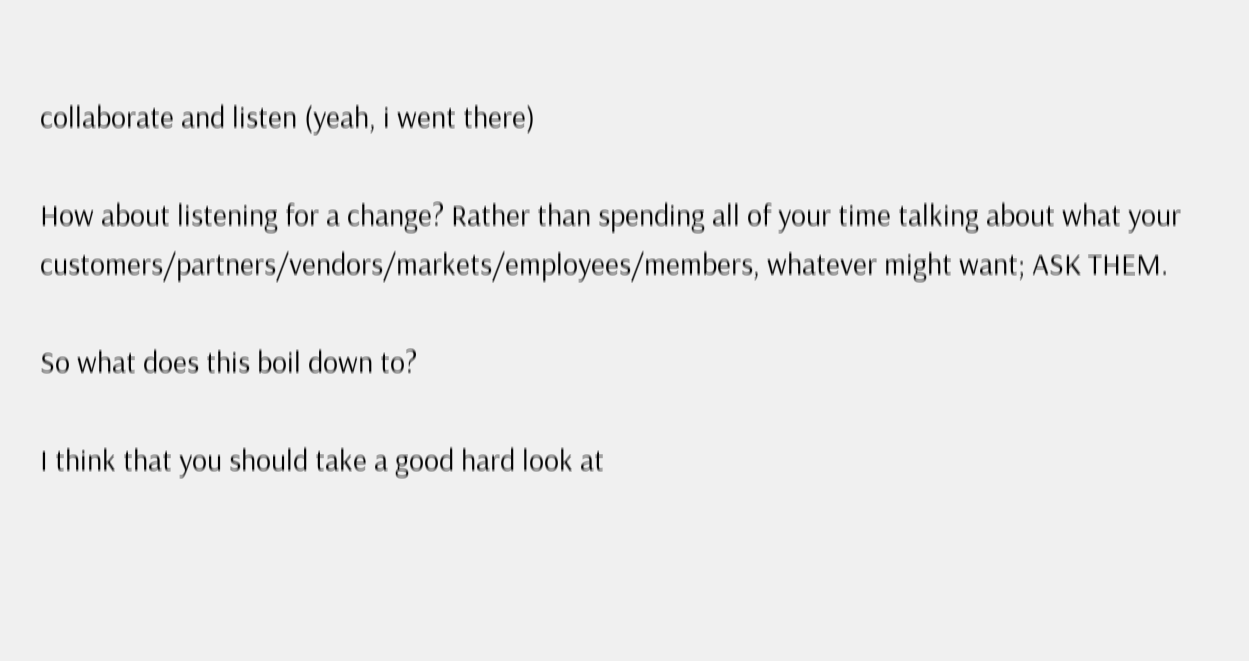collaborate and listen (yeah, i went there)

How about listening for a change? Rather than spending all of your time talking about what your customers/partners/vendors/markets/employees/members, whatever might want; ASK THEM.

So what does this boil down to?

I think that you should take a good hard look at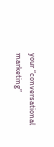your “conversational marketing”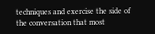techniques and exercise the side of the conversation that most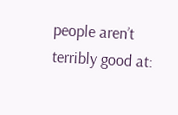people aren’t terribly good at: